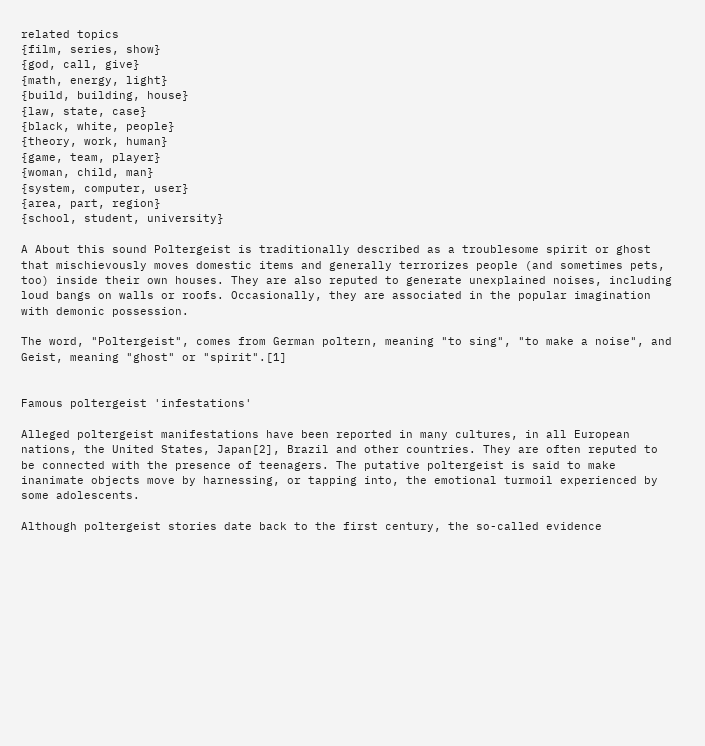related topics
{film, series, show}
{god, call, give}
{math, energy, light}
{build, building, house}
{law, state, case}
{black, white, people}
{theory, work, human}
{game, team, player}
{woman, child, man}
{system, computer, user}
{area, part, region}
{school, student, university}

A About this sound Poltergeist is traditionally described as a troublesome spirit or ghost that mischievously moves domestic items and generally terrorizes people (and sometimes pets, too) inside their own houses. They are also reputed to generate unexplained noises, including loud bangs on walls or roofs. Occasionally, they are associated in the popular imagination with demonic possession.

The word, "Poltergeist", comes from German poltern, meaning "to sing", "to make a noise", and Geist, meaning "ghost" or "spirit".[1]


Famous poltergeist 'infestations'

Alleged poltergeist manifestations have been reported in many cultures, in all European nations, the United States, Japan[2], Brazil and other countries. They are often reputed to be connected with the presence of teenagers. The putative poltergeist is said to make inanimate objects move by harnessing, or tapping into, the emotional turmoil experienced by some adolescents.

Although poltergeist stories date back to the first century, the so-called evidence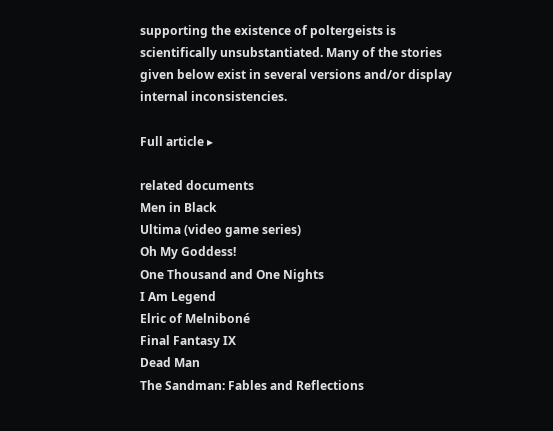supporting the existence of poltergeists is scientifically unsubstantiated. Many of the stories given below exist in several versions and/or display internal inconsistencies.

Full article ▸

related documents
Men in Black
Ultima (video game series)
Oh My Goddess!
One Thousand and One Nights
I Am Legend
Elric of Melniboné
Final Fantasy IX
Dead Man
The Sandman: Fables and Reflections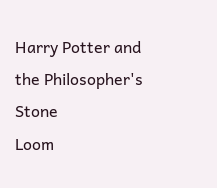Harry Potter and the Philosopher's Stone
Loom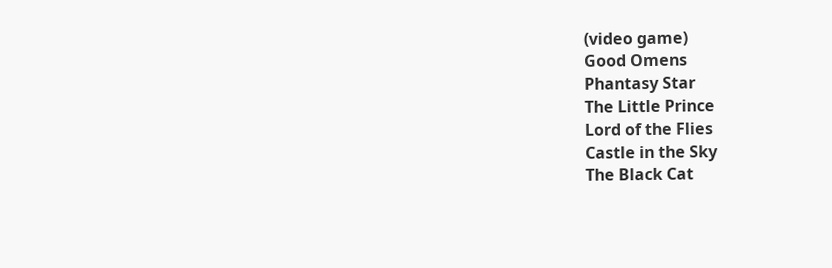(video game)
Good Omens
Phantasy Star
The Little Prince
Lord of the Flies
Castle in the Sky
The Black Cat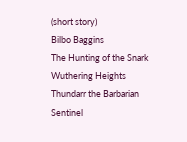(short story)
Bilbo Baggins
The Hunting of the Snark
Wuthering Heights
Thundarr the Barbarian
Sentinel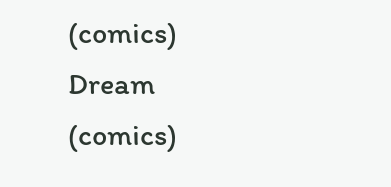(comics)
Dream (comics)